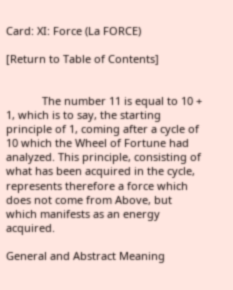Card: XI: Force (La FORCE)

[Return to Table of Contents]


            The number 11 is equal to 10 + 1, which is to say, the starting principle of 1, coming after a cycle of 10 which the Wheel of Fortune had analyzed. This principle, consisting of what has been acquired in the cycle, represents therefore a force which does not come from Above, but which manifests as an energy acquired.

General and Abstract Meaning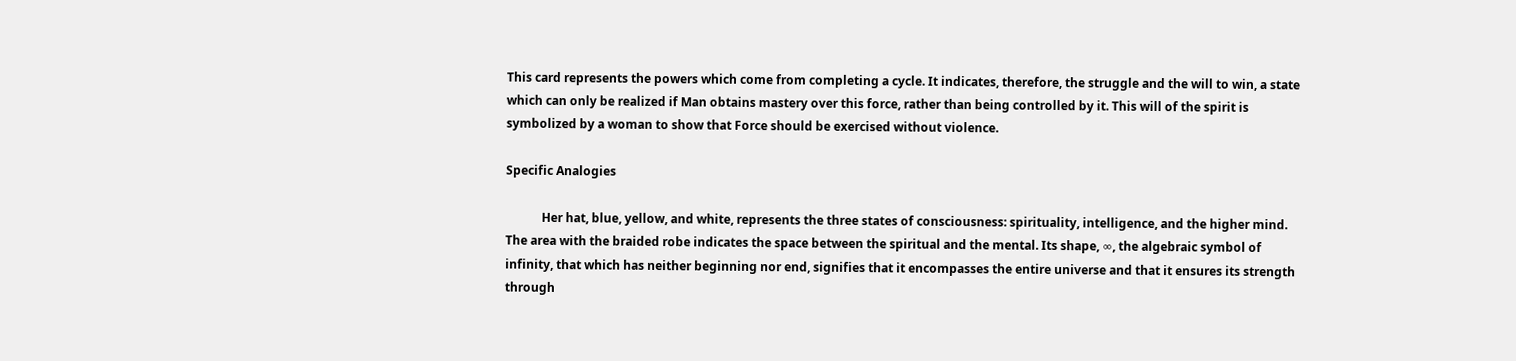This card represents the powers which come from completing a cycle. It indicates, therefore, the struggle and the will to win, a state which can only be realized if Man obtains mastery over this force, rather than being controlled by it. This will of the spirit is symbolized by a woman to show that Force should be exercised without violence.

Specific Analogies

            Her hat, blue, yellow, and white, represents the three states of consciousness: spirituality, intelligence, and the higher mind. The area with the braided robe indicates the space between the spiritual and the mental. Its shape, ∞, the algebraic symbol of infinity, that which has neither beginning nor end, signifies that it encompasses the entire universe and that it ensures its strength through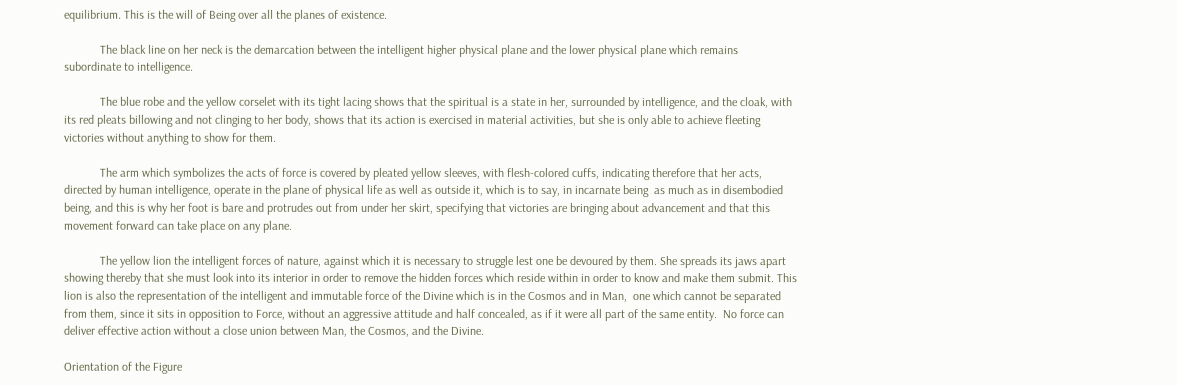equilibrium. This is the will of Being over all the planes of existence.

            The black line on her neck is the demarcation between the intelligent higher physical plane and the lower physical plane which remains subordinate to intelligence.

            The blue robe and the yellow corselet with its tight lacing shows that the spiritual is a state in her, surrounded by intelligence, and the cloak, with its red pleats billowing and not clinging to her body, shows that its action is exercised in material activities, but she is only able to achieve fleeting victories without anything to show for them.

            The arm which symbolizes the acts of force is covered by pleated yellow sleeves, with flesh-colored cuffs, indicating therefore that her acts, directed by human intelligence, operate in the plane of physical life as well as outside it, which is to say, in incarnate being  as much as in disembodied being, and this is why her foot is bare and protrudes out from under her skirt, specifying that victories are bringing about advancement and that this movement forward can take place on any plane.

            The yellow lion the intelligent forces of nature, against which it is necessary to struggle lest one be devoured by them. She spreads its jaws apart showing thereby that she must look into its interior in order to remove the hidden forces which reside within in order to know and make them submit. This lion is also the representation of the intelligent and immutable force of the Divine which is in the Cosmos and in Man,  one which cannot be separated from them, since it sits in opposition to Force, without an aggressive attitude and half concealed, as if it were all part of the same entity.  No force can deliver effective action without a close union between Man, the Cosmos, and the Divine.

Orientation of the Figure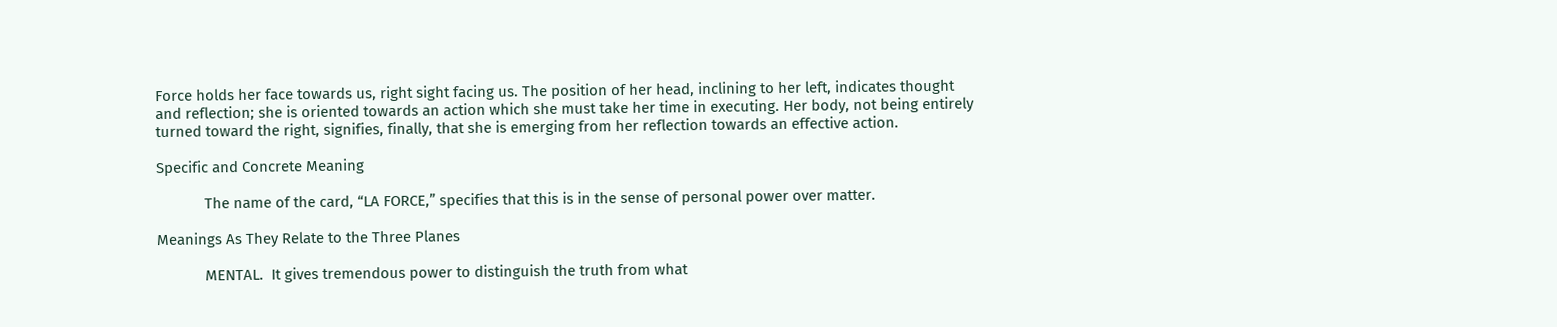Force holds her face towards us, right sight facing us. The position of her head, inclining to her left, indicates thought and reflection; she is oriented towards an action which she must take her time in executing. Her body, not being entirely turned toward the right, signifies, finally, that she is emerging from her reflection towards an effective action.

Specific and Concrete Meaning

            The name of the card, “LA FORCE,” specifies that this is in the sense of personal power over matter.

Meanings As They Relate to the Three Planes

            MENTAL.  It gives tremendous power to distinguish the truth from what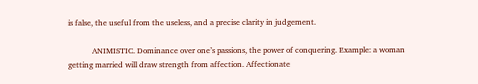is false, the useful from the useless, and a precise clarity in judgement.

            ANIMISTIC. Dominance over one’s passions, the power of conquering. Example: a woman getting married will draw strength from affection. Affectionate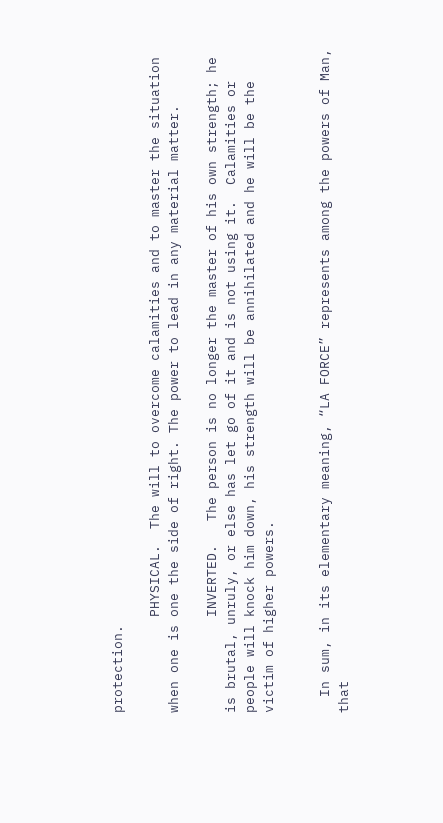protection.

            PHYSICAL.  The will to overcome calamities and to master the situation when one is one the side of right. The power to lead in any material matter.

            INVERTED.   The person is no longer the master of his own strength; he is brutal, unruly, or else has let go of it and is not using it.  Calamities or people will knock him down, his strength will be annihilated and he will be the victim of higher powers.


  In sum, in its elementary meaning, “LA FORCE” represents among the powers of Man, that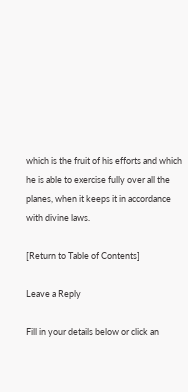which is the fruit of his efforts and which he is able to exercise fully over all the planes, when it keeps it in accordance with divine laws.

[Return to Table of Contents]

Leave a Reply

Fill in your details below or click an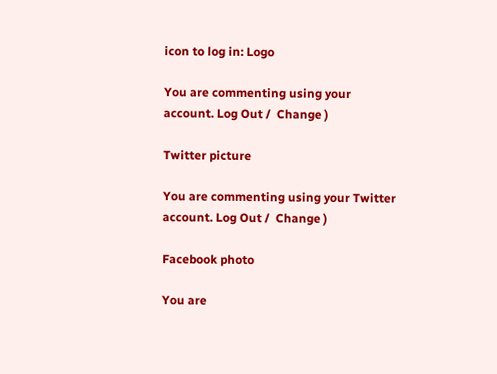icon to log in: Logo

You are commenting using your account. Log Out /  Change )

Twitter picture

You are commenting using your Twitter account. Log Out /  Change )

Facebook photo

You are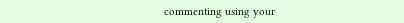commenting using your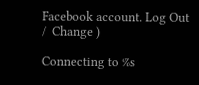Facebook account. Log Out /  Change )

Connecting to %s